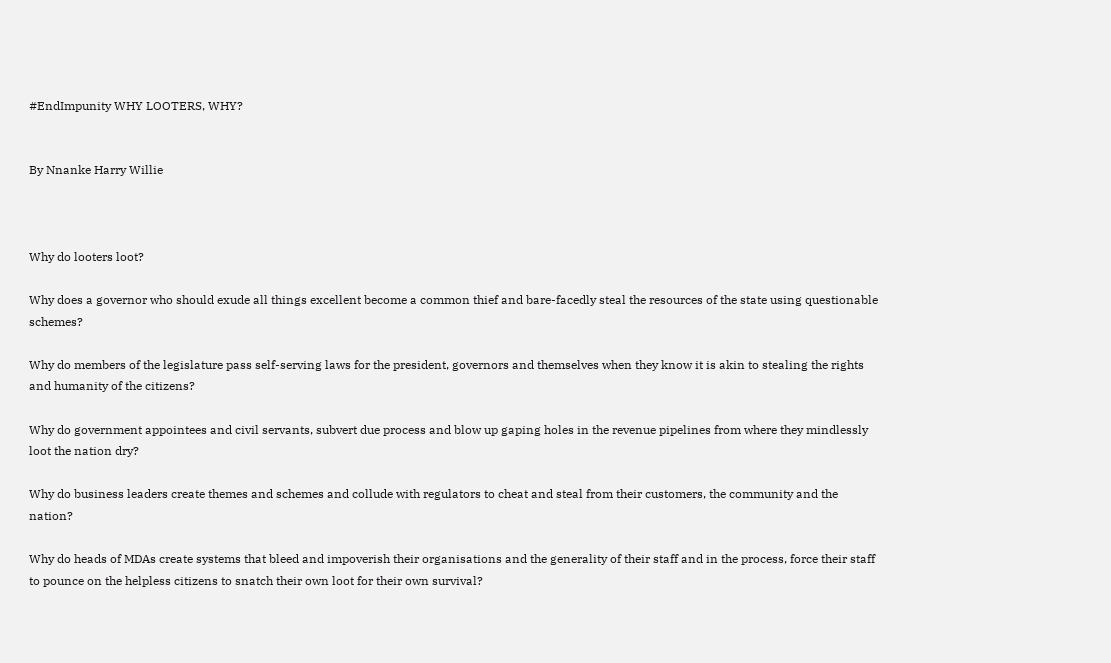#EndImpunity WHY LOOTERS, WHY?


By Nnanke Harry Willie



Why do looters loot?

Why does a governor who should exude all things excellent become a common thief and bare-facedly steal the resources of the state using questionable schemes?

Why do members of the legislature pass self-serving laws for the president, governors and themselves when they know it is akin to stealing the rights and humanity of the citizens?

Why do government appointees and civil servants, subvert due process and blow up gaping holes in the revenue pipelines from where they mindlessly loot the nation dry?

Why do business leaders create themes and schemes and collude with regulators to cheat and steal from their customers, the community and the nation?

Why do heads of MDAs create systems that bleed and impoverish their organisations and the generality of their staff and in the process, force their staff to pounce on the helpless citizens to snatch their own loot for their own survival?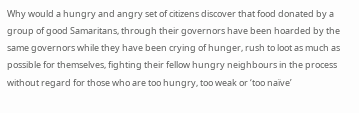Why would a hungry and angry set of citizens discover that food donated by a group of good Samaritans, through their governors have been hoarded by the same governors while they have been crying of hunger, rush to loot as much as possible for themselves, fighting their fellow hungry neighbours in the process without regard for those who are too hungry, too weak or ‘too naïve’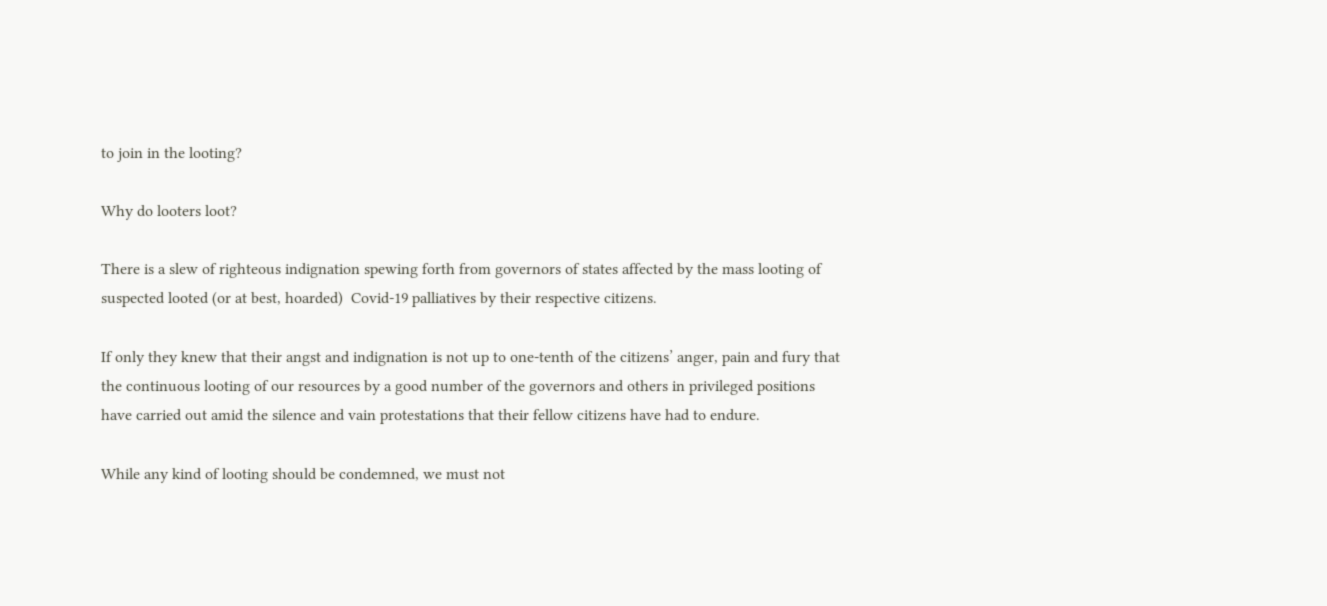to join in the looting?

Why do looters loot?

There is a slew of righteous indignation spewing forth from governors of states affected by the mass looting of suspected looted (or at best, hoarded)  Covid-19 palliatives by their respective citizens.

If only they knew that their angst and indignation is not up to one-tenth of the citizens’ anger, pain and fury that the continuous looting of our resources by a good number of the governors and others in privileged positions have carried out amid the silence and vain protestations that their fellow citizens have had to endure.

While any kind of looting should be condemned, we must not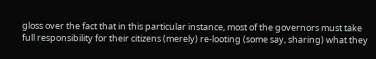gloss over the fact that in this particular instance, most of the governors must take full responsibility for their citizens (merely) re-looting (some say, sharing) what they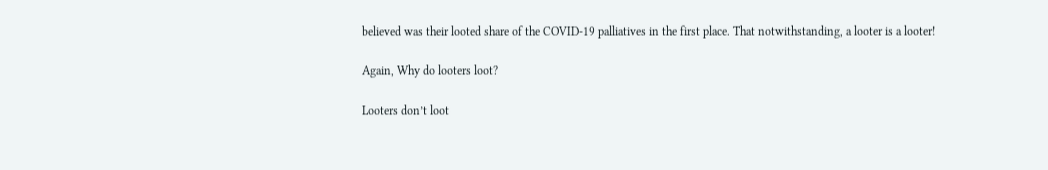believed was their looted share of the COVID-19 palliatives in the first place. That notwithstanding, a looter is a looter!

Again, Why do looters loot?

Looters don’t loot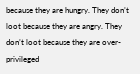because they are hungry. They don’t loot because they are angry. They don’t loot because they are over-privileged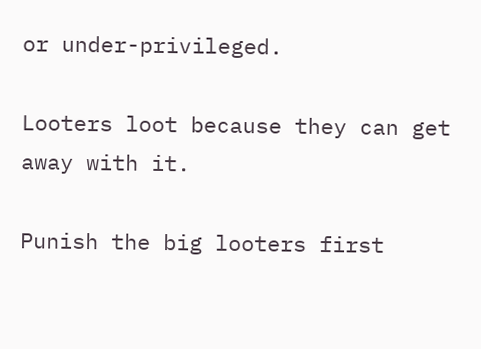or under-privileged.

Looters loot because they can get away with it.

Punish the big looters first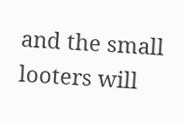and the small looters will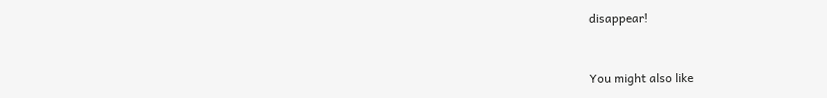disappear!


You might also like